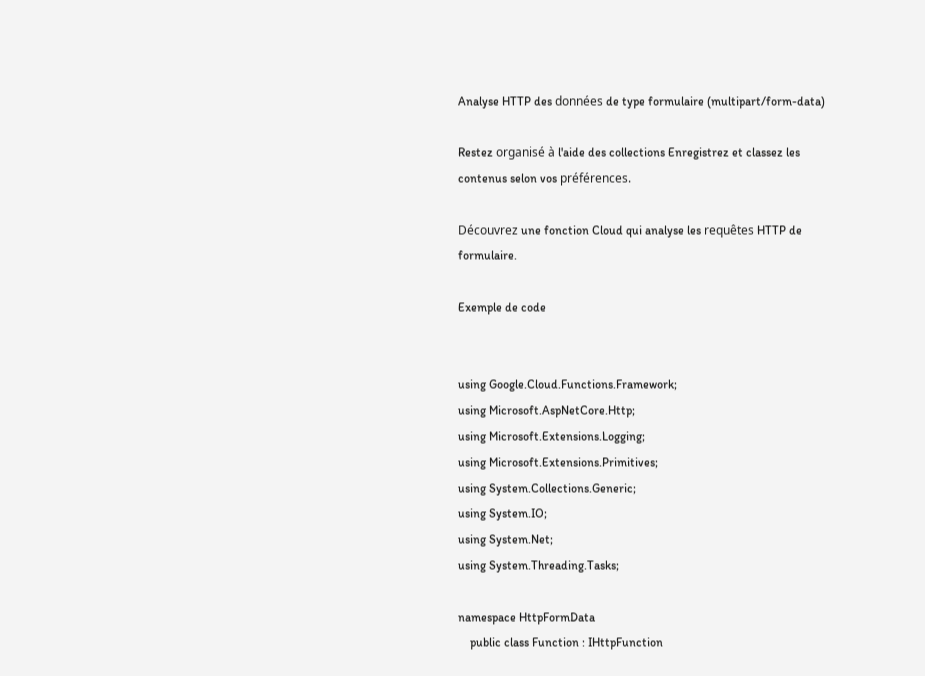Analyse HTTP des données de type formulaire (multipart/form-data)

Restez organisé à l'aide des collections Enregistrez et classez les contenus selon vos préférences.

Découvrez une fonction Cloud qui analyse les requêtes HTTP de formulaire.

Exemple de code


using Google.Cloud.Functions.Framework;
using Microsoft.AspNetCore.Http;
using Microsoft.Extensions.Logging;
using Microsoft.Extensions.Primitives;
using System.Collections.Generic;
using System.IO;
using System.Net;
using System.Threading.Tasks;

namespace HttpFormData
    public class Function : IHttpFunction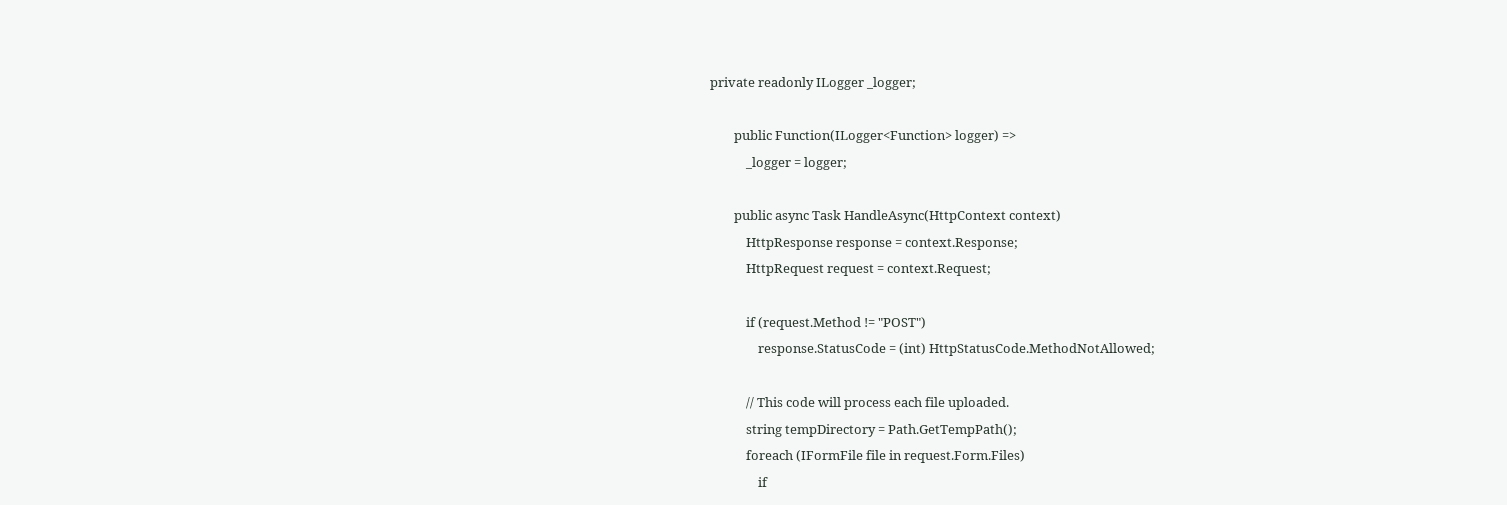private readonly ILogger _logger;

        public Function(ILogger<Function> logger) =>
            _logger = logger;

        public async Task HandleAsync(HttpContext context)
            HttpResponse response = context.Response;
            HttpRequest request = context.Request;

            if (request.Method != "POST")
                response.StatusCode = (int) HttpStatusCode.MethodNotAllowed;

            // This code will process each file uploaded.
            string tempDirectory = Path.GetTempPath();
            foreach (IFormFile file in request.Form.Files)
                if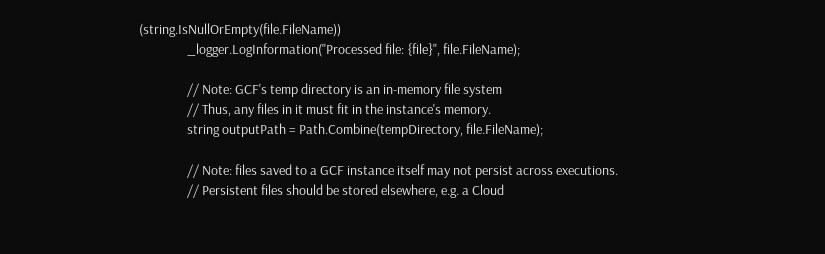(string.IsNullOrEmpty(file.FileName))
                _logger.LogInformation("Processed file: {file}", file.FileName);

                // Note: GCF's temp directory is an in-memory file system
                // Thus, any files in it must fit in the instance's memory.
                string outputPath = Path.Combine(tempDirectory, file.FileName);

                // Note: files saved to a GCF instance itself may not persist across executions.
                // Persistent files should be stored elsewhere, e.g. a Cloud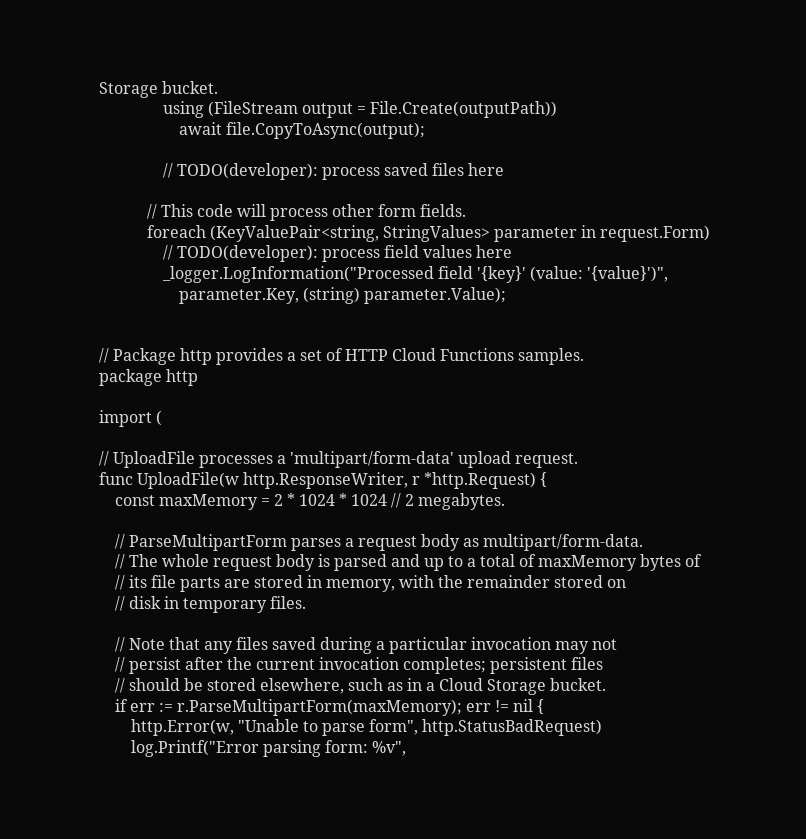Storage bucket.
                using (FileStream output = File.Create(outputPath))
                    await file.CopyToAsync(output);

                // TODO(developer): process saved files here

            // This code will process other form fields.
            foreach (KeyValuePair<string, StringValues> parameter in request.Form)
                // TODO(developer): process field values here
                _logger.LogInformation("Processed field '{key}' (value: '{value}')",
                    parameter.Key, (string) parameter.Value);


// Package http provides a set of HTTP Cloud Functions samples.
package http

import (

// UploadFile processes a 'multipart/form-data' upload request.
func UploadFile(w http.ResponseWriter, r *http.Request) {
    const maxMemory = 2 * 1024 * 1024 // 2 megabytes.

    // ParseMultipartForm parses a request body as multipart/form-data.
    // The whole request body is parsed and up to a total of maxMemory bytes of
    // its file parts are stored in memory, with the remainder stored on
    // disk in temporary files.

    // Note that any files saved during a particular invocation may not
    // persist after the current invocation completes; persistent files
    // should be stored elsewhere, such as in a Cloud Storage bucket.
    if err := r.ParseMultipartForm(maxMemory); err != nil {
        http.Error(w, "Unable to parse form", http.StatusBadRequest)
        log.Printf("Error parsing form: %v",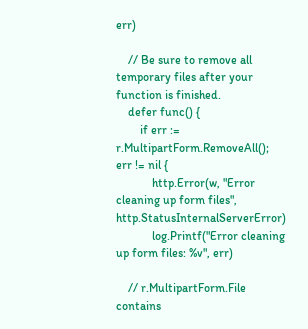err)

    // Be sure to remove all temporary files after your function is finished.
    defer func() {
        if err := r.MultipartForm.RemoveAll(); err != nil {
            http.Error(w, "Error cleaning up form files", http.StatusInternalServerError)
            log.Printf("Error cleaning up form files: %v", err)

    // r.MultipartForm.File contains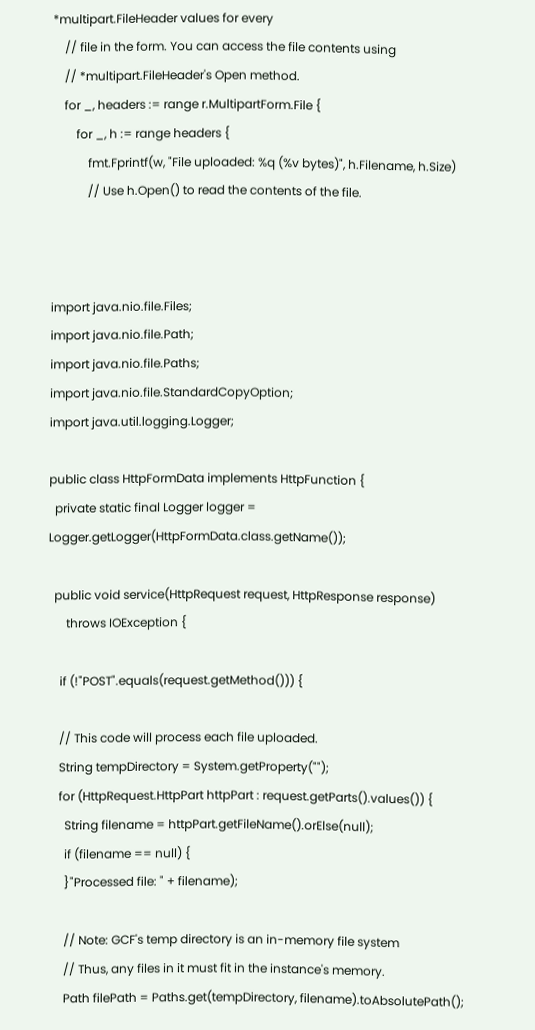*multipart.FileHeader values for every
    // file in the form. You can access the file contents using
    // *multipart.FileHeader's Open method.
    for _, headers := range r.MultipartForm.File {
        for _, h := range headers {
            fmt.Fprintf(w, "File uploaded: %q (%v bytes)", h.Filename, h.Size)
            // Use h.Open() to read the contents of the file.



import java.nio.file.Files;
import java.nio.file.Path;
import java.nio.file.Paths;
import java.nio.file.StandardCopyOption;
import java.util.logging.Logger;

public class HttpFormData implements HttpFunction {
  private static final Logger logger = Logger.getLogger(HttpFormData.class.getName());

  public void service(HttpRequest request, HttpResponse response)
      throws IOException {

    if (!"POST".equals(request.getMethod())) {

    // This code will process each file uploaded.
    String tempDirectory = System.getProperty("");
    for (HttpRequest.HttpPart httpPart : request.getParts().values()) {
      String filename = httpPart.getFileName().orElse(null);
      if (filename == null) {
      }"Processed file: " + filename);

      // Note: GCF's temp directory is an in-memory file system
      // Thus, any files in it must fit in the instance's memory.
      Path filePath = Paths.get(tempDirectory, filename).toAbsolutePath();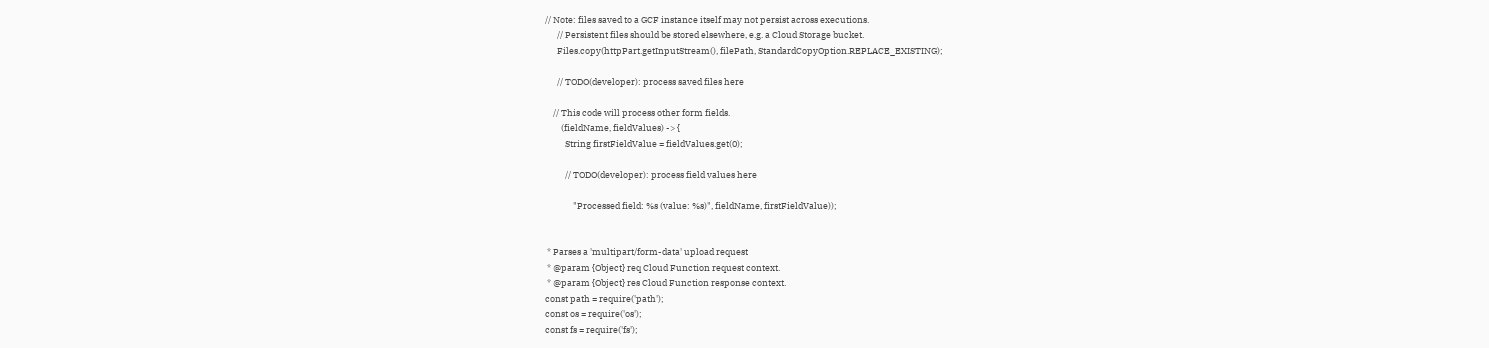// Note: files saved to a GCF instance itself may not persist across executions.
      // Persistent files should be stored elsewhere, e.g. a Cloud Storage bucket.
      Files.copy(httpPart.getInputStream(), filePath, StandardCopyOption.REPLACE_EXISTING);

      // TODO(developer): process saved files here

    // This code will process other form fields.
        (fieldName, fieldValues) -> {
          String firstFieldValue = fieldValues.get(0);

          // TODO(developer): process field values here

              "Processed field: %s (value: %s)", fieldName, firstFieldValue));


 * Parses a 'multipart/form-data' upload request
 * @param {Object} req Cloud Function request context.
 * @param {Object} res Cloud Function response context.
const path = require('path');
const os = require('os');
const fs = require('fs');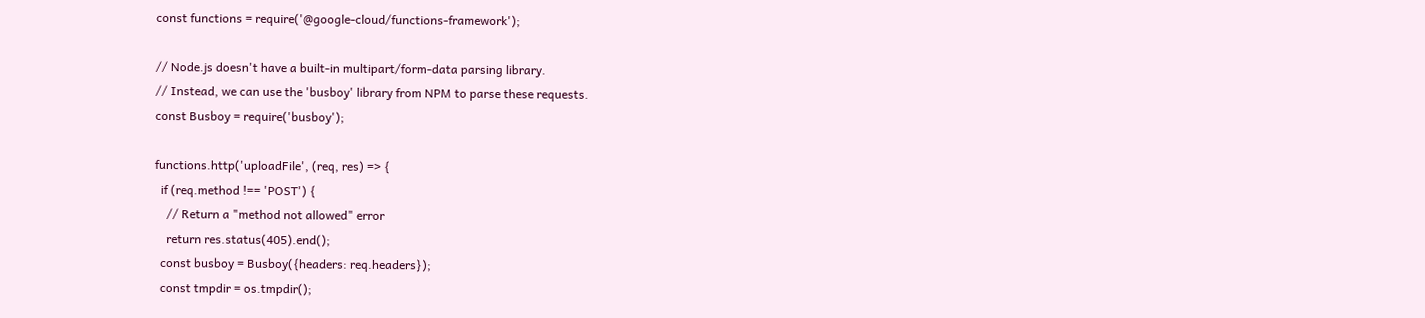const functions = require('@google-cloud/functions-framework');

// Node.js doesn't have a built-in multipart/form-data parsing library.
// Instead, we can use the 'busboy' library from NPM to parse these requests.
const Busboy = require('busboy');

functions.http('uploadFile', (req, res) => {
  if (req.method !== 'POST') {
    // Return a "method not allowed" error
    return res.status(405).end();
  const busboy = Busboy({headers: req.headers});
  const tmpdir = os.tmpdir();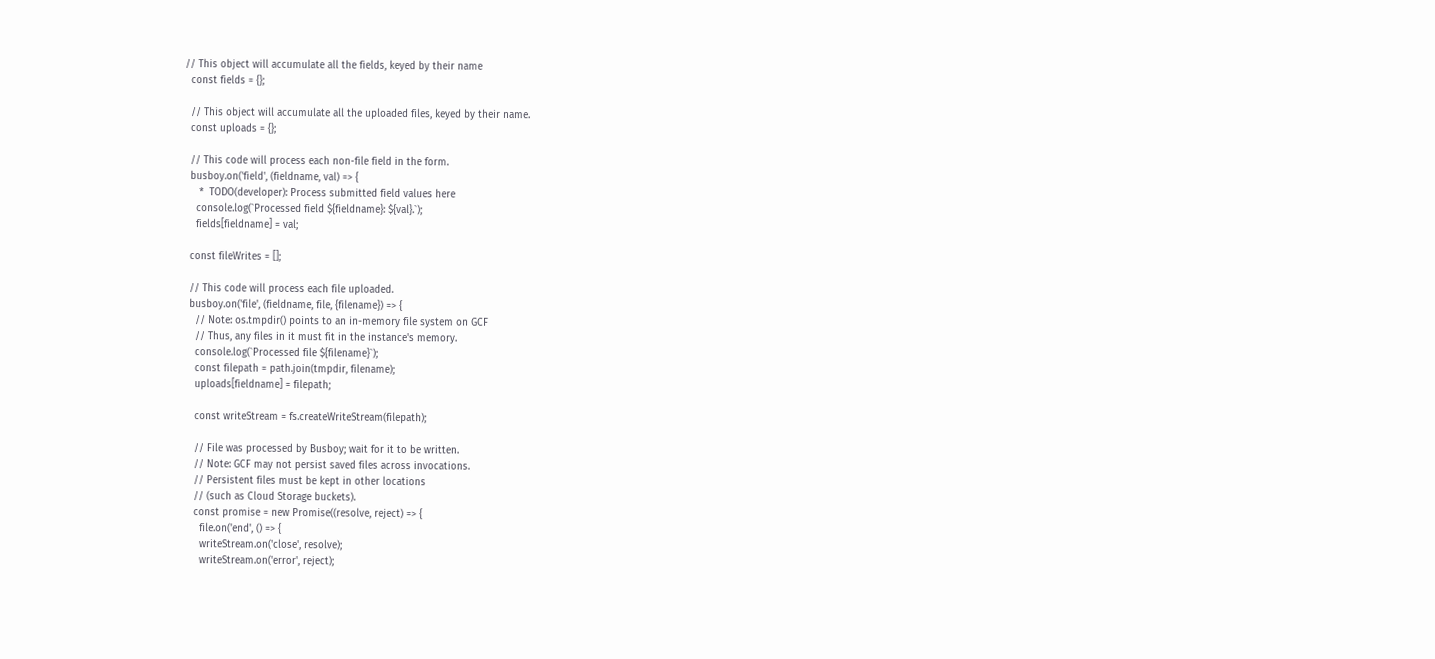// This object will accumulate all the fields, keyed by their name
  const fields = {};

  // This object will accumulate all the uploaded files, keyed by their name.
  const uploads = {};

  // This code will process each non-file field in the form.
  busboy.on('field', (fieldname, val) => {
     *  TODO(developer): Process submitted field values here
    console.log(`Processed field ${fieldname}: ${val}.`);
    fields[fieldname] = val;

  const fileWrites = [];

  // This code will process each file uploaded.
  busboy.on('file', (fieldname, file, {filename}) => {
    // Note: os.tmpdir() points to an in-memory file system on GCF
    // Thus, any files in it must fit in the instance's memory.
    console.log(`Processed file ${filename}`);
    const filepath = path.join(tmpdir, filename);
    uploads[fieldname] = filepath;

    const writeStream = fs.createWriteStream(filepath);

    // File was processed by Busboy; wait for it to be written.
    // Note: GCF may not persist saved files across invocations.
    // Persistent files must be kept in other locations
    // (such as Cloud Storage buckets).
    const promise = new Promise((resolve, reject) => {
      file.on('end', () => {
      writeStream.on('close', resolve);
      writeStream.on('error', reject);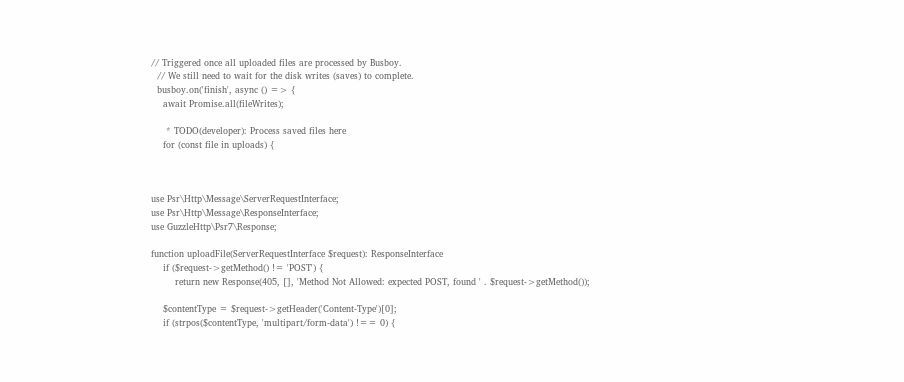// Triggered once all uploaded files are processed by Busboy.
  // We still need to wait for the disk writes (saves) to complete.
  busboy.on('finish', async () => {
    await Promise.all(fileWrites);

     * TODO(developer): Process saved files here
    for (const file in uploads) {



use Psr\Http\Message\ServerRequestInterface;
use Psr\Http\Message\ResponseInterface;
use GuzzleHttp\Psr7\Response;

function uploadFile(ServerRequestInterface $request): ResponseInterface
    if ($request->getMethod() != 'POST') {
        return new Response(405, [], 'Method Not Allowed: expected POST, found ' . $request->getMethod());

    $contentType = $request->getHeader('Content-Type')[0];
    if (strpos($contentType, 'multipart/form-data') !== 0) {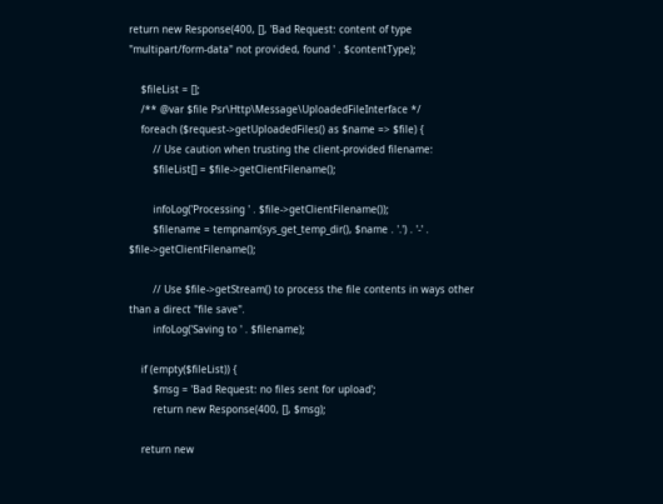return new Response(400, [], 'Bad Request: content of type "multipart/form-data" not provided, found ' . $contentType);

    $fileList = [];
    /** @var $file Psr\Http\Message\UploadedFileInterface */
    foreach ($request->getUploadedFiles() as $name => $file) {
        // Use caution when trusting the client-provided filename:
        $fileList[] = $file->getClientFilename();

        infoLog('Processing ' . $file->getClientFilename());
        $filename = tempnam(sys_get_temp_dir(), $name . '.') . '-' . $file->getClientFilename();

        // Use $file->getStream() to process the file contents in ways other than a direct "file save".
        infoLog('Saving to ' . $filename);

    if (empty($fileList)) {
        $msg = 'Bad Request: no files sent for upload';
        return new Response(400, [], $msg);

    return new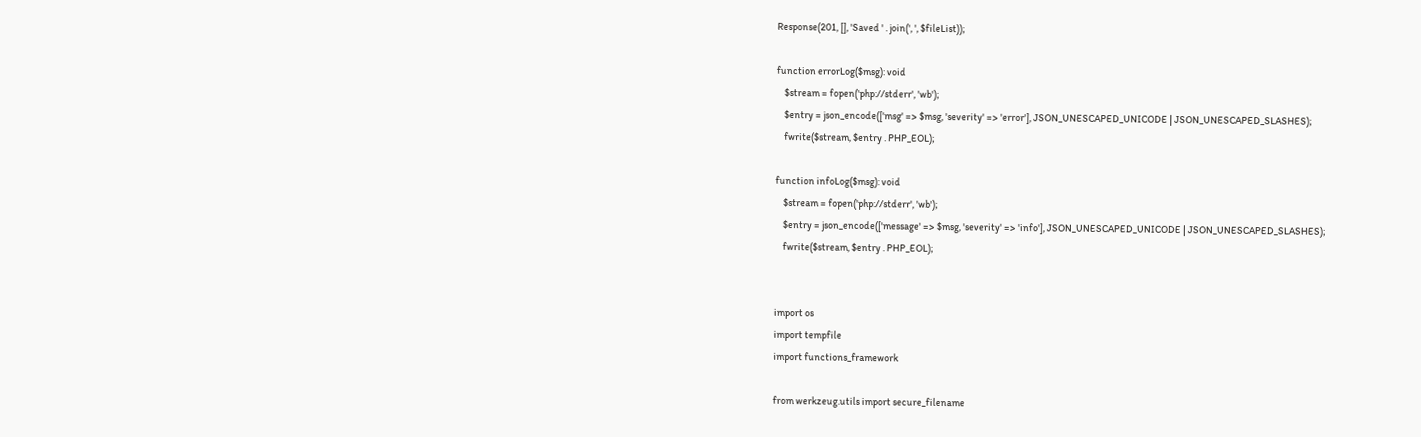Response(201, [], 'Saved ' . join(', ', $fileList));

function errorLog($msg): void
    $stream = fopen('php://stderr', 'wb');
    $entry = json_encode(['msg' => $msg, 'severity' => 'error'], JSON_UNESCAPED_UNICODE | JSON_UNESCAPED_SLASHES);
    fwrite($stream, $entry . PHP_EOL);

function infoLog($msg): void
    $stream = fopen('php://stderr', 'wb');
    $entry = json_encode(['message' => $msg, 'severity' => 'info'], JSON_UNESCAPED_UNICODE | JSON_UNESCAPED_SLASHES);
    fwrite($stream, $entry . PHP_EOL);


import os
import tempfile
import functions_framework

from werkzeug.utils import secure_filename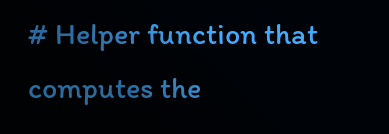# Helper function that computes the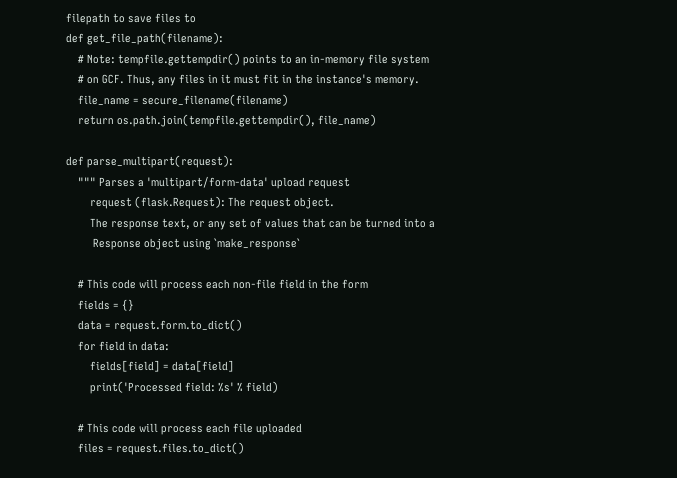filepath to save files to
def get_file_path(filename):
    # Note: tempfile.gettempdir() points to an in-memory file system
    # on GCF. Thus, any files in it must fit in the instance's memory.
    file_name = secure_filename(filename)
    return os.path.join(tempfile.gettempdir(), file_name)

def parse_multipart(request):
    """ Parses a 'multipart/form-data' upload request
        request (flask.Request): The request object.
        The response text, or any set of values that can be turned into a
         Response object using `make_response`

    # This code will process each non-file field in the form
    fields = {}
    data = request.form.to_dict()
    for field in data:
        fields[field] = data[field]
        print('Processed field: %s' % field)

    # This code will process each file uploaded
    files = request.files.to_dict()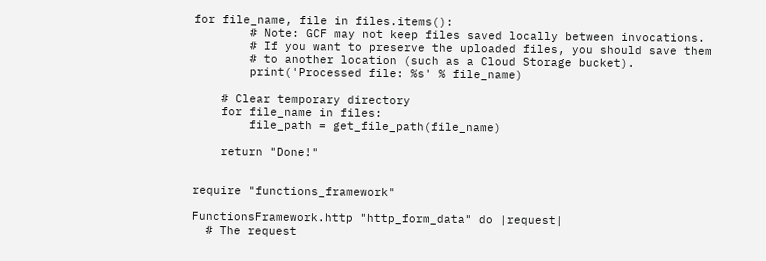for file_name, file in files.items():
        # Note: GCF may not keep files saved locally between invocations.
        # If you want to preserve the uploaded files, you should save them
        # to another location (such as a Cloud Storage bucket).
        print('Processed file: %s' % file_name)

    # Clear temporary directory
    for file_name in files:
        file_path = get_file_path(file_name)

    return "Done!"


require "functions_framework"

FunctionsFramework.http "http_form_data" do |request|
  # The request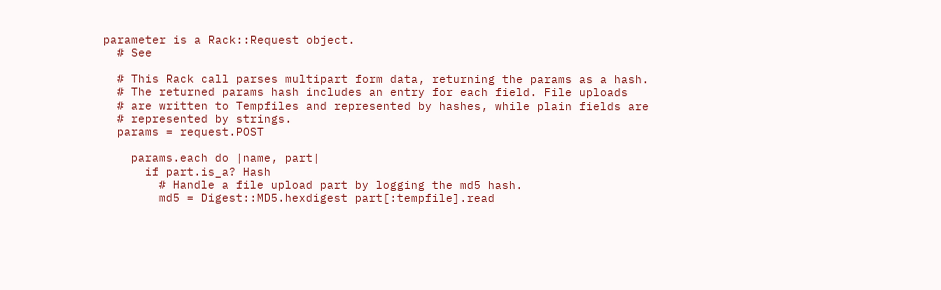parameter is a Rack::Request object.
  # See

  # This Rack call parses multipart form data, returning the params as a hash.
  # The returned params hash includes an entry for each field. File uploads
  # are written to Tempfiles and represented by hashes, while plain fields are
  # represented by strings.
  params = request.POST

    params.each do |name, part|
      if part.is_a? Hash
        # Handle a file upload part by logging the md5 hash.
        md5 = Digest::MD5.hexdigest part[:tempfile].read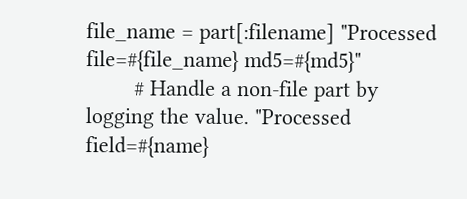file_name = part[:filename] "Processed file=#{file_name} md5=#{md5}"
        # Handle a non-file part by logging the value. "Processed field=#{name}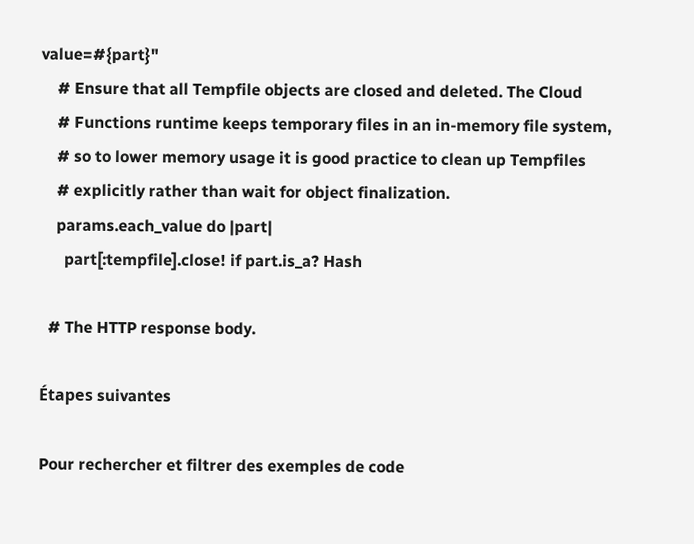value=#{part}"
    # Ensure that all Tempfile objects are closed and deleted. The Cloud
    # Functions runtime keeps temporary files in an in-memory file system,
    # so to lower memory usage it is good practice to clean up Tempfiles
    # explicitly rather than wait for object finalization.
    params.each_value do |part|
      part[:tempfile].close! if part.is_a? Hash

  # The HTTP response body.

Étapes suivantes

Pour rechercher et filtrer des exemples de code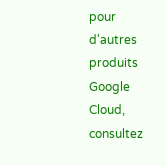pour d'autres produits Google Cloud, consultez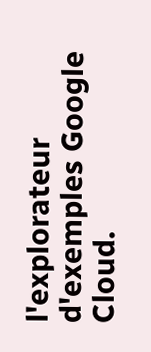l'explorateur d'exemples Google Cloud.